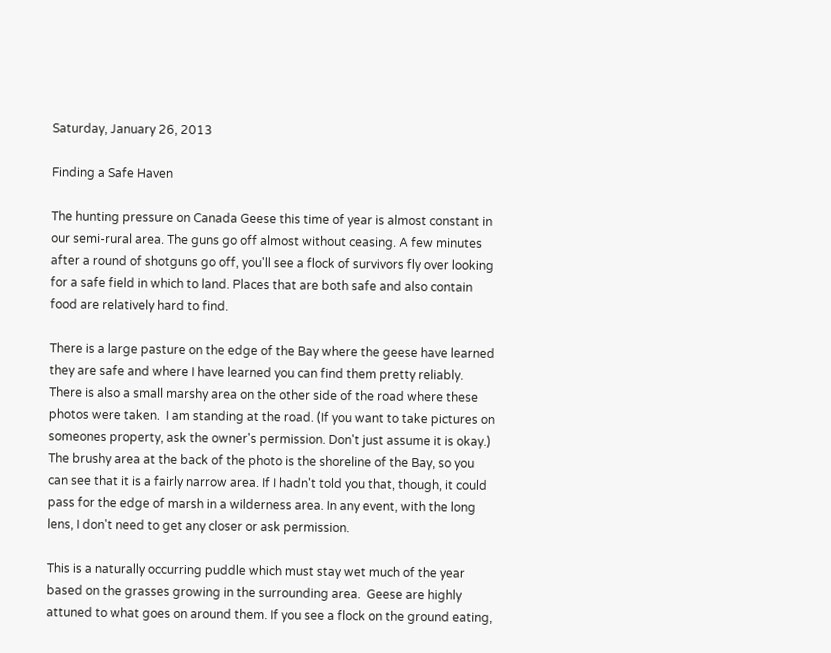Saturday, January 26, 2013

Finding a Safe Haven

The hunting pressure on Canada Geese this time of year is almost constant in our semi-rural area. The guns go off almost without ceasing. A few minutes after a round of shotguns go off, you'll see a flock of survivors fly over looking for a safe field in which to land. Places that are both safe and also contain food are relatively hard to find.

There is a large pasture on the edge of the Bay where the geese have learned they are safe and where I have learned you can find them pretty reliably. There is also a small marshy area on the other side of the road where these photos were taken.  I am standing at the road. (If you want to take pictures on someones property, ask the owner's permission. Don't just assume it is okay.) The brushy area at the back of the photo is the shoreline of the Bay, so you can see that it is a fairly narrow area. If I hadn't told you that, though, it could pass for the edge of marsh in a wilderness area. In any event, with the long lens, I don't need to get any closer or ask permission.

This is a naturally occurring puddle which must stay wet much of the year based on the grasses growing in the surrounding area.  Geese are highly attuned to what goes on around them. If you see a flock on the ground eating,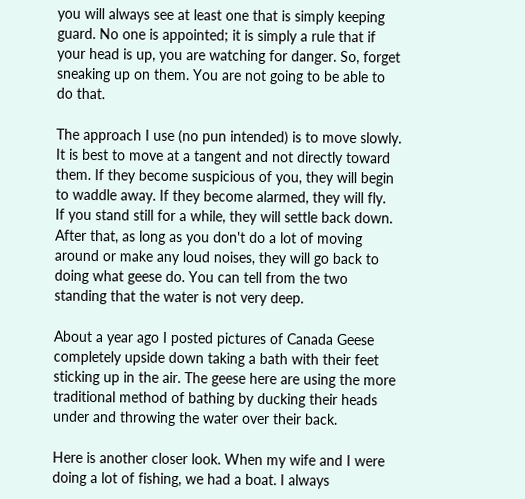you will always see at least one that is simply keeping guard. No one is appointed; it is simply a rule that if your head is up, you are watching for danger. So, forget sneaking up on them. You are not going to be able to do that.

The approach I use (no pun intended) is to move slowly. It is best to move at a tangent and not directly toward them. If they become suspicious of you, they will begin to waddle away. If they become alarmed, they will fly.  If you stand still for a while, they will settle back down. After that, as long as you don't do a lot of moving around or make any loud noises, they will go back to doing what geese do. You can tell from the two standing that the water is not very deep.

About a year ago I posted pictures of Canada Geese completely upside down taking a bath with their feet sticking up in the air. The geese here are using the more traditional method of bathing by ducking their heads under and throwing the water over their back.

Here is another closer look. When my wife and I were doing a lot of fishing, we had a boat. I always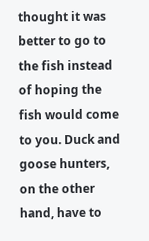thought it was better to go to the fish instead of hoping the fish would come to you. Duck and goose hunters, on the other hand, have to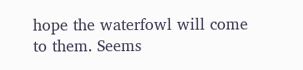hope the waterfowl will come to them. Seems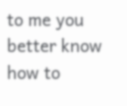to me you better know how to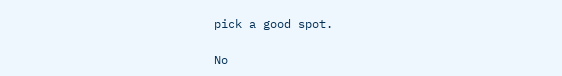pick a good spot.

No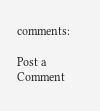comments:

Post a Comment